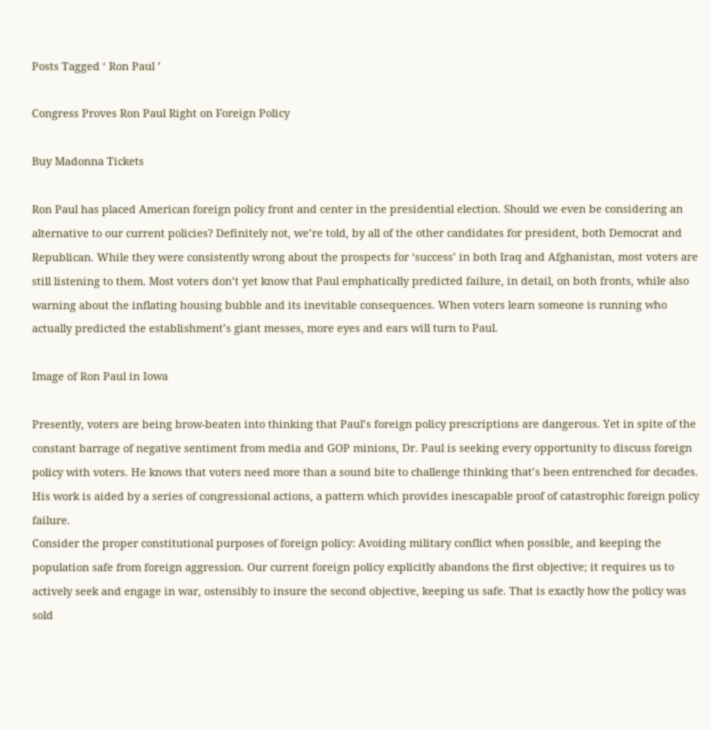Posts Tagged ‘ Ron Paul ’

Congress Proves Ron Paul Right on Foreign Policy

Buy Madonna Tickets

Ron Paul has placed American foreign policy front and center in the presidential election. Should we even be considering an alternative to our current policies? Definitely not, we’re told, by all of the other candidates for president, both Democrat and Republican. While they were consistently wrong about the prospects for ‘success’ in both Iraq and Afghanistan, most voters are still listening to them. Most voters don’t yet know that Paul emphatically predicted failure, in detail, on both fronts, while also warning about the inflating housing bubble and its inevitable consequences. When voters learn someone is running who actually predicted the establishment’s giant messes, more eyes and ears will turn to Paul.

Image of Ron Paul in Iowa

Presently, voters are being brow-beaten into thinking that Paul’s foreign policy prescriptions are dangerous. Yet in spite of the constant barrage of negative sentiment from media and GOP minions, Dr. Paul is seeking every opportunity to discuss foreign policy with voters. He knows that voters need more than a sound bite to challenge thinking that’s been entrenched for decades. His work is aided by a series of congressional actions, a pattern which provides inescapable proof of catastrophic foreign policy failure.
Consider the proper constitutional purposes of foreign policy: Avoiding military conflict when possible, and keeping the population safe from foreign aggression. Our current foreign policy explicitly abandons the first objective; it requires us to actively seek and engage in war, ostensibly to insure the second objective, keeping us safe. That is exactly how the policy was sold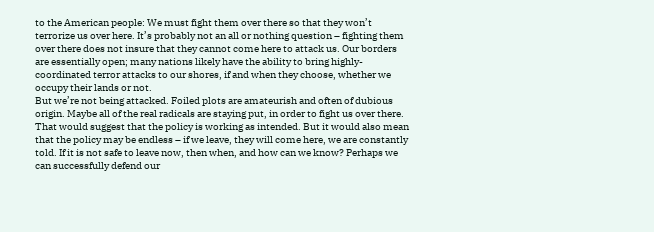to the American people: We must fight them over there so that they won’t terrorize us over here. It’s probably not an all or nothing question – fighting them over there does not insure that they cannot come here to attack us. Our borders are essentially open; many nations likely have the ability to bring highly-coordinated terror attacks to our shores, if and when they choose, whether we occupy their lands or not.
But we’re not being attacked. Foiled plots are amateurish and often of dubious origin. Maybe all of the real radicals are staying put, in order to fight us over there. That would suggest that the policy is working as intended. But it would also mean that the policy may be endless – if we leave, they will come here, we are constantly told. If it is not safe to leave now, then when, and how can we know? Perhaps we can successfully defend our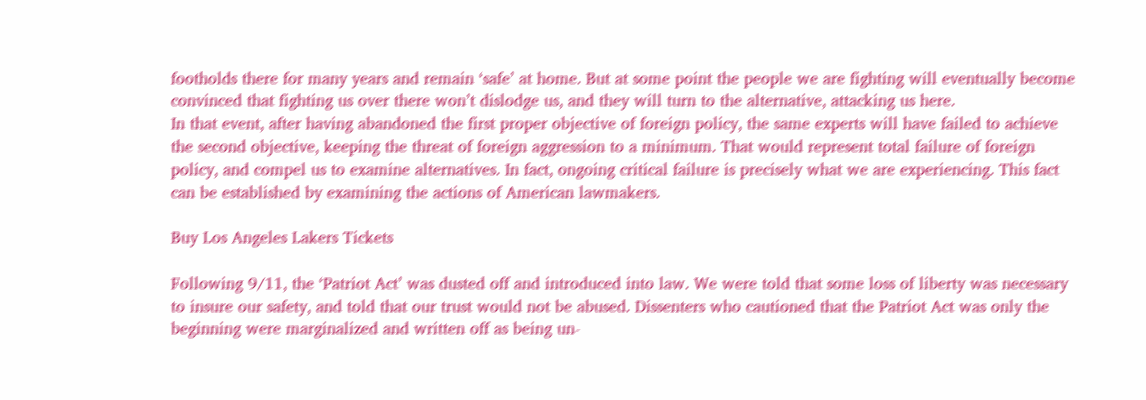footholds there for many years and remain ‘safe’ at home. But at some point the people we are fighting will eventually become convinced that fighting us over there won’t dislodge us, and they will turn to the alternative, attacking us here.
In that event, after having abandoned the first proper objective of foreign policy, the same experts will have failed to achieve the second objective, keeping the threat of foreign aggression to a minimum. That would represent total failure of foreign policy, and compel us to examine alternatives. In fact, ongoing critical failure is precisely what we are experiencing. This fact can be established by examining the actions of American lawmakers.

Buy Los Angeles Lakers Tickets

Following 9/11, the ‘Patriot Act’ was dusted off and introduced into law. We were told that some loss of liberty was necessary to insure our safety, and told that our trust would not be abused. Dissenters who cautioned that the Patriot Act was only the beginning were marginalized and written off as being un-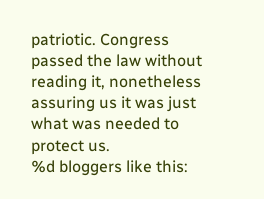patriotic. Congress passed the law without reading it, nonetheless assuring us it was just what was needed to protect us.
%d bloggers like this: